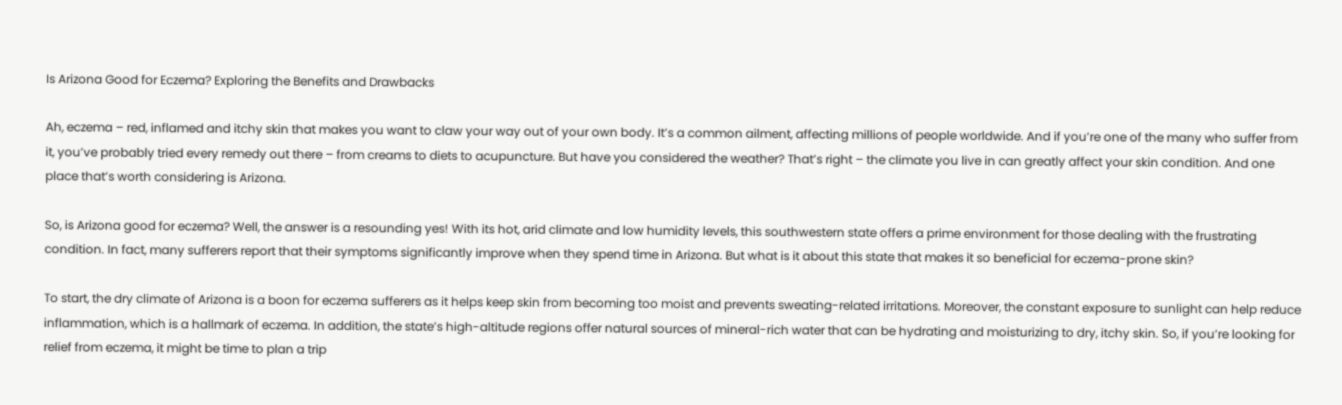Is Arizona Good for Eczema? Exploring the Benefits and Drawbacks

Ah, eczema – red, inflamed and itchy skin that makes you want to claw your way out of your own body. It’s a common ailment, affecting millions of people worldwide. And if you’re one of the many who suffer from it, you’ve probably tried every remedy out there – from creams to diets to acupuncture. But have you considered the weather? That’s right – the climate you live in can greatly affect your skin condition. And one place that’s worth considering is Arizona.

So, is Arizona good for eczema? Well, the answer is a resounding yes! With its hot, arid climate and low humidity levels, this southwestern state offers a prime environment for those dealing with the frustrating condition. In fact, many sufferers report that their symptoms significantly improve when they spend time in Arizona. But what is it about this state that makes it so beneficial for eczema-prone skin?

To start, the dry climate of Arizona is a boon for eczema sufferers as it helps keep skin from becoming too moist and prevents sweating-related irritations. Moreover, the constant exposure to sunlight can help reduce inflammation, which is a hallmark of eczema. In addition, the state’s high-altitude regions offer natural sources of mineral-rich water that can be hydrating and moisturizing to dry, itchy skin. So, if you’re looking for relief from eczema, it might be time to plan a trip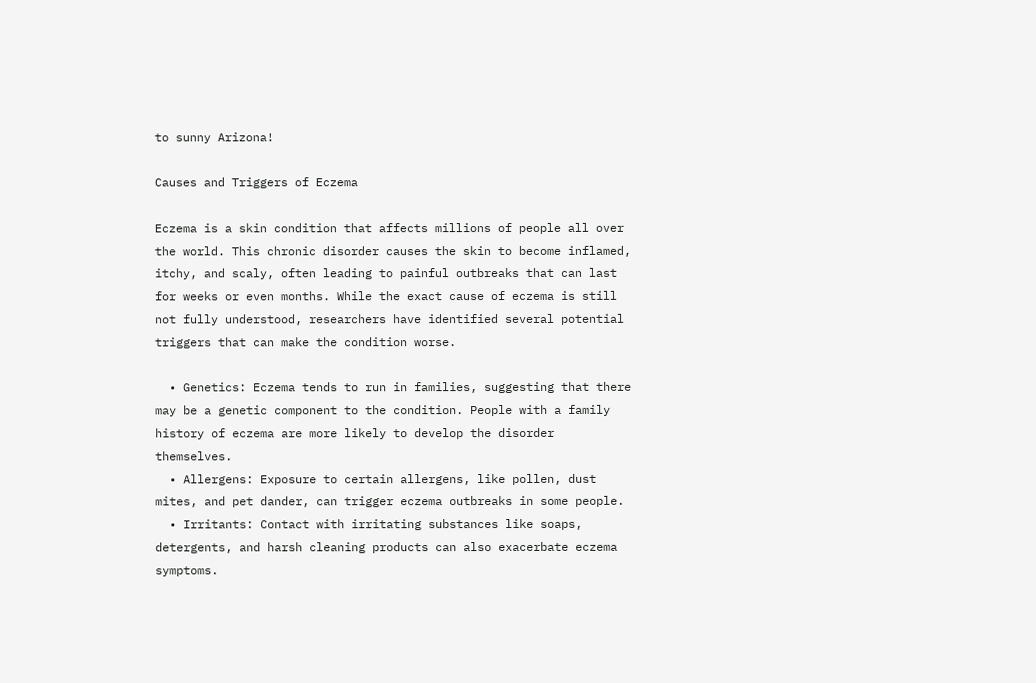to sunny Arizona!

Causes and Triggers of Eczema

Eczema is a skin condition that affects millions of people all over the world. This chronic disorder causes the skin to become inflamed, itchy, and scaly, often leading to painful outbreaks that can last for weeks or even months. While the exact cause of eczema is still not fully understood, researchers have identified several potential triggers that can make the condition worse.

  • Genetics: Eczema tends to run in families, suggesting that there may be a genetic component to the condition. People with a family history of eczema are more likely to develop the disorder themselves.
  • Allergens: Exposure to certain allergens, like pollen, dust mites, and pet dander, can trigger eczema outbreaks in some people.
  • Irritants: Contact with irritating substances like soaps, detergents, and harsh cleaning products can also exacerbate eczema symptoms.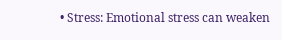• Stress: Emotional stress can weaken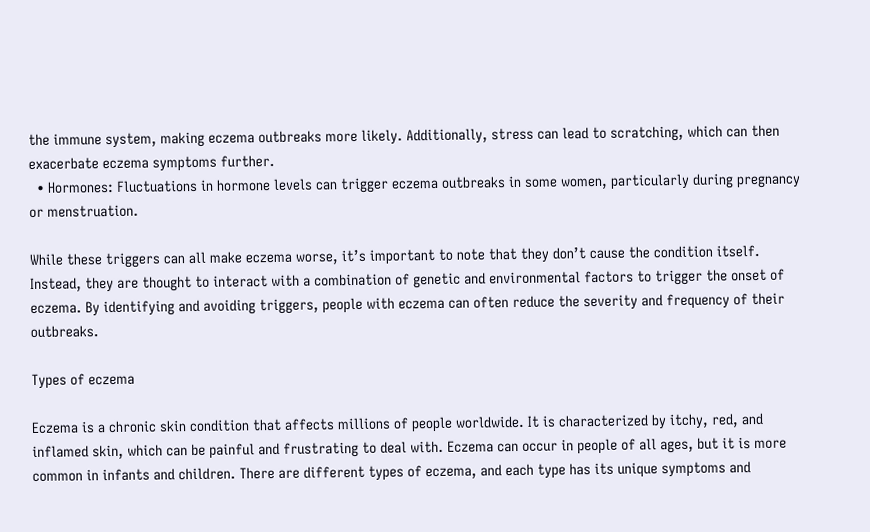the immune system, making eczema outbreaks more likely. Additionally, stress can lead to scratching, which can then exacerbate eczema symptoms further.
  • Hormones: Fluctuations in hormone levels can trigger eczema outbreaks in some women, particularly during pregnancy or menstruation.

While these triggers can all make eczema worse, it’s important to note that they don’t cause the condition itself. Instead, they are thought to interact with a combination of genetic and environmental factors to trigger the onset of eczema. By identifying and avoiding triggers, people with eczema can often reduce the severity and frequency of their outbreaks.

Types of eczema

Eczema is a chronic skin condition that affects millions of people worldwide. It is characterized by itchy, red, and inflamed skin, which can be painful and frustrating to deal with. Eczema can occur in people of all ages, but it is more common in infants and children. There are different types of eczema, and each type has its unique symptoms and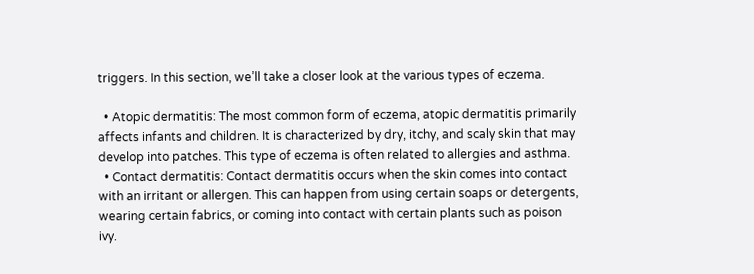triggers. In this section, we’ll take a closer look at the various types of eczema.

  • Atopic dermatitis: The most common form of eczema, atopic dermatitis primarily affects infants and children. It is characterized by dry, itchy, and scaly skin that may develop into patches. This type of eczema is often related to allergies and asthma.
  • Contact dermatitis: Contact dermatitis occurs when the skin comes into contact with an irritant or allergen. This can happen from using certain soaps or detergents, wearing certain fabrics, or coming into contact with certain plants such as poison ivy.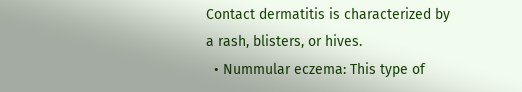Contact dermatitis is characterized by a rash, blisters, or hives.
  • Nummular eczema: This type of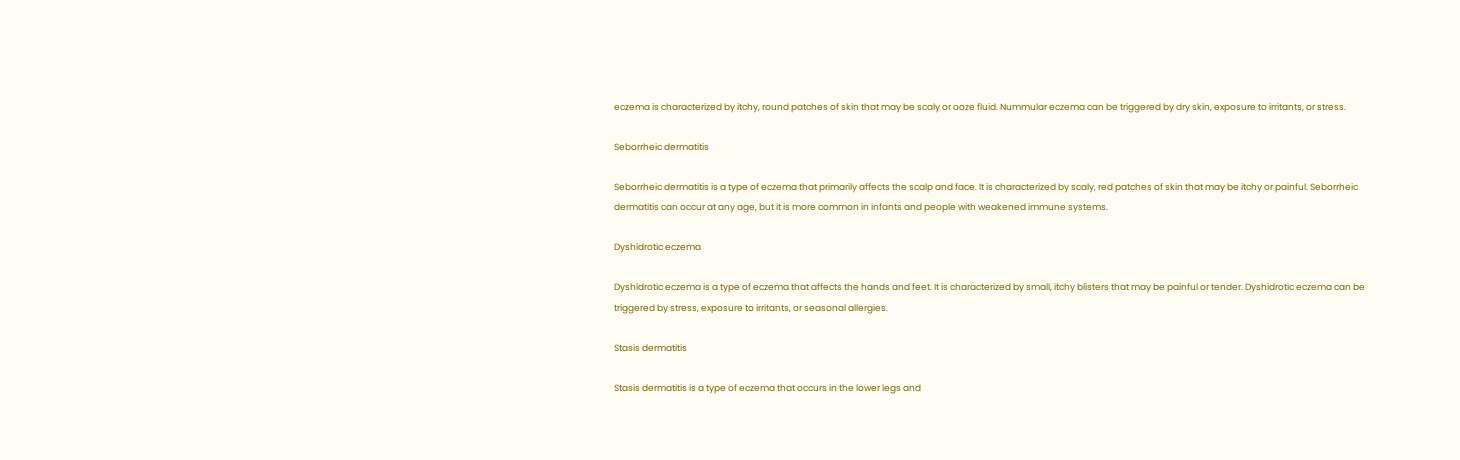eczema is characterized by itchy, round patches of skin that may be scaly or ooze fluid. Nummular eczema can be triggered by dry skin, exposure to irritants, or stress.

Seborrheic dermatitis

Seborrheic dermatitis is a type of eczema that primarily affects the scalp and face. It is characterized by scaly, red patches of skin that may be itchy or painful. Seborrheic dermatitis can occur at any age, but it is more common in infants and people with weakened immune systems.

Dyshidrotic eczema

Dyshidrotic eczema is a type of eczema that affects the hands and feet. It is characterized by small, itchy blisters that may be painful or tender. Dyshidrotic eczema can be triggered by stress, exposure to irritants, or seasonal allergies.

Stasis dermatitis

Stasis dermatitis is a type of eczema that occurs in the lower legs and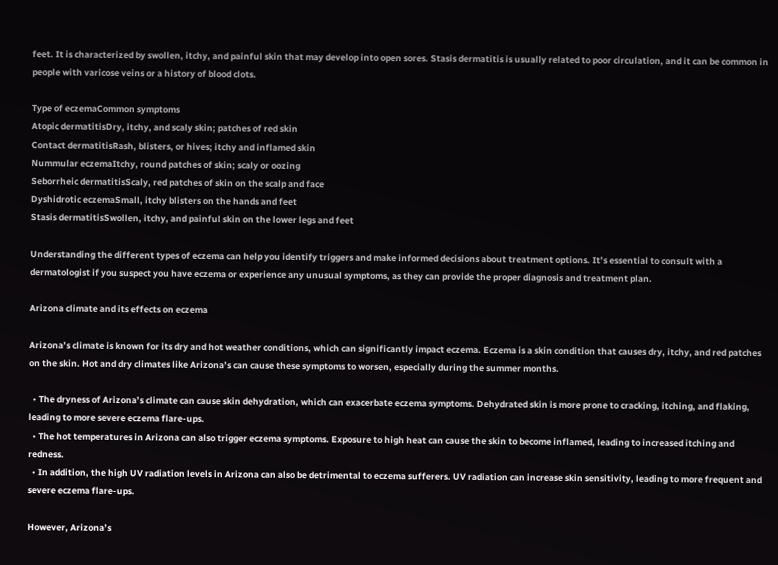feet. It is characterized by swollen, itchy, and painful skin that may develop into open sores. Stasis dermatitis is usually related to poor circulation, and it can be common in people with varicose veins or a history of blood clots.

Type of eczemaCommon symptoms
Atopic dermatitisDry, itchy, and scaly skin; patches of red skin
Contact dermatitisRash, blisters, or hives; itchy and inflamed skin
Nummular eczemaItchy, round patches of skin; scaly or oozing
Seborrheic dermatitisScaly, red patches of skin on the scalp and face
Dyshidrotic eczemaSmall, itchy blisters on the hands and feet
Stasis dermatitisSwollen, itchy, and painful skin on the lower legs and feet

Understanding the different types of eczema can help you identify triggers and make informed decisions about treatment options. It’s essential to consult with a dermatologist if you suspect you have eczema or experience any unusual symptoms, as they can provide the proper diagnosis and treatment plan.

Arizona climate and its effects on eczema

Arizona’s climate is known for its dry and hot weather conditions, which can significantly impact eczema. Eczema is a skin condition that causes dry, itchy, and red patches on the skin. Hot and dry climates like Arizona’s can cause these symptoms to worsen, especially during the summer months.

  • The dryness of Arizona’s climate can cause skin dehydration, which can exacerbate eczema symptoms. Dehydrated skin is more prone to cracking, itching, and flaking, leading to more severe eczema flare-ups.
  • The hot temperatures in Arizona can also trigger eczema symptoms. Exposure to high heat can cause the skin to become inflamed, leading to increased itching and redness.
  • In addition, the high UV radiation levels in Arizona can also be detrimental to eczema sufferers. UV radiation can increase skin sensitivity, leading to more frequent and severe eczema flare-ups.

However, Arizona’s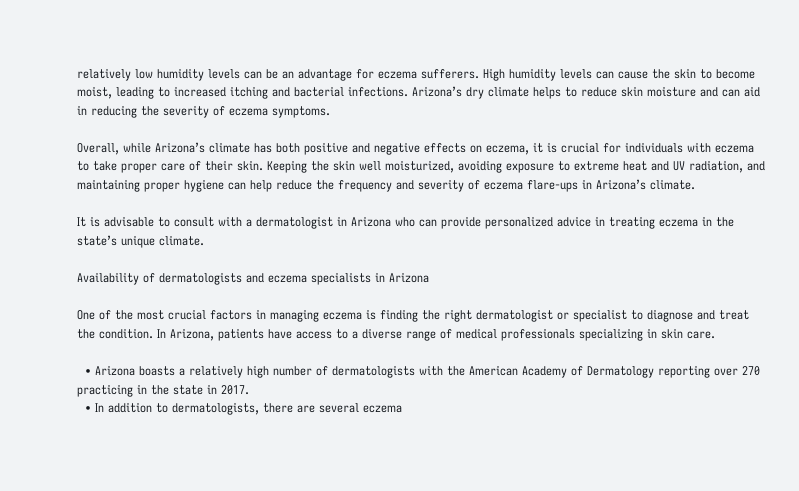relatively low humidity levels can be an advantage for eczema sufferers. High humidity levels can cause the skin to become moist, leading to increased itching and bacterial infections. Arizona’s dry climate helps to reduce skin moisture and can aid in reducing the severity of eczema symptoms.

Overall, while Arizona’s climate has both positive and negative effects on eczema, it is crucial for individuals with eczema to take proper care of their skin. Keeping the skin well moisturized, avoiding exposure to extreme heat and UV radiation, and maintaining proper hygiene can help reduce the frequency and severity of eczema flare-ups in Arizona’s climate.

It is advisable to consult with a dermatologist in Arizona who can provide personalized advice in treating eczema in the state’s unique climate.

Availability of dermatologists and eczema specialists in Arizona

One of the most crucial factors in managing eczema is finding the right dermatologist or specialist to diagnose and treat the condition. In Arizona, patients have access to a diverse range of medical professionals specializing in skin care.

  • Arizona boasts a relatively high number of dermatologists with the American Academy of Dermatology reporting over 270 practicing in the state in 2017.
  • In addition to dermatologists, there are several eczema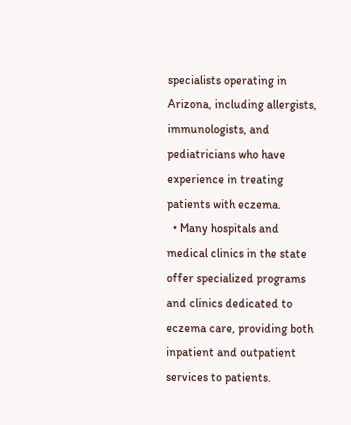specialists operating in Arizona, including allergists, immunologists, and pediatricians who have experience in treating patients with eczema.
  • Many hospitals and medical clinics in the state offer specialized programs and clinics dedicated to eczema care, providing both inpatient and outpatient services to patients.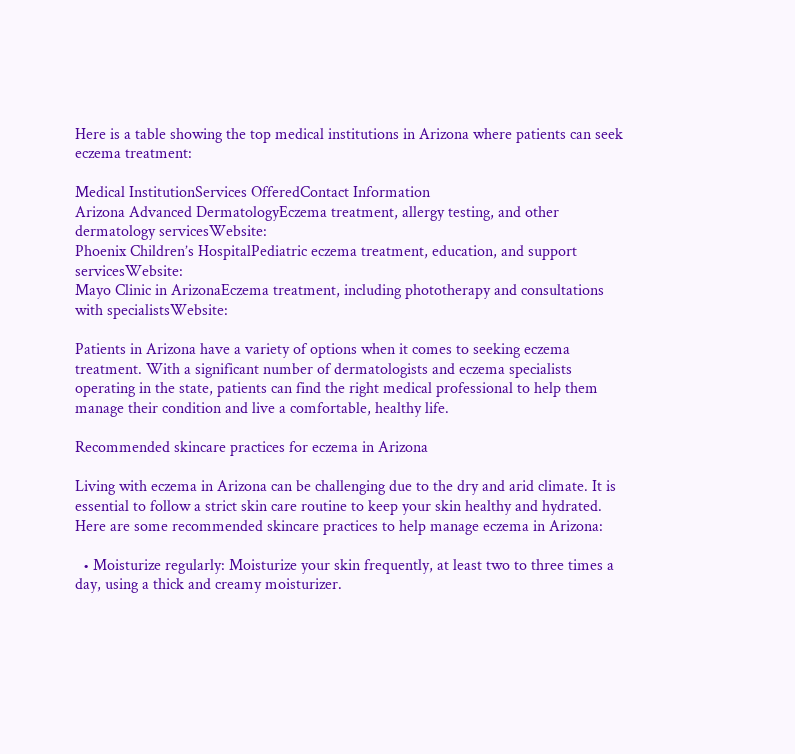Here is a table showing the top medical institutions in Arizona where patients can seek eczema treatment:

Medical InstitutionServices OfferedContact Information
Arizona Advanced DermatologyEczema treatment, allergy testing, and other dermatology servicesWebsite:
Phoenix Children’s HospitalPediatric eczema treatment, education, and support servicesWebsite:
Mayo Clinic in ArizonaEczema treatment, including phototherapy and consultations with specialistsWebsite:

Patients in Arizona have a variety of options when it comes to seeking eczema treatment. With a significant number of dermatologists and eczema specialists operating in the state, patients can find the right medical professional to help them manage their condition and live a comfortable, healthy life.

Recommended skincare practices for eczema in Arizona

Living with eczema in Arizona can be challenging due to the dry and arid climate. It is essential to follow a strict skin care routine to keep your skin healthy and hydrated. Here are some recommended skincare practices to help manage eczema in Arizona:

  • Moisturize regularly: Moisturize your skin frequently, at least two to three times a day, using a thick and creamy moisturizer.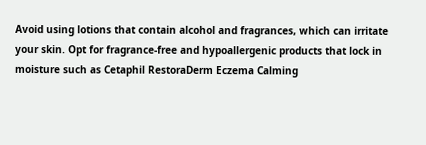Avoid using lotions that contain alcohol and fragrances, which can irritate your skin. Opt for fragrance-free and hypoallergenic products that lock in moisture such as Cetaphil RestoraDerm Eczema Calming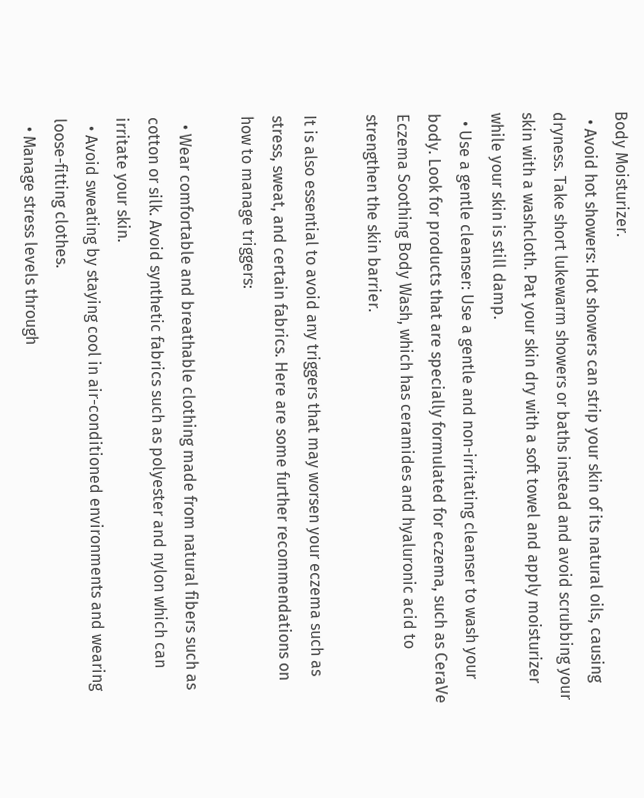Body Moisturizer.
  • Avoid hot showers: Hot showers can strip your skin of its natural oils, causing dryness. Take short lukewarm showers or baths instead and avoid scrubbing your skin with a washcloth. Pat your skin dry with a soft towel and apply moisturizer while your skin is still damp.
  • Use a gentle cleanser: Use a gentle and non-irritating cleanser to wash your body. Look for products that are specially formulated for eczema, such as CeraVe Eczema Soothing Body Wash, which has ceramides and hyaluronic acid to strengthen the skin barrier.

It is also essential to avoid any triggers that may worsen your eczema such as stress, sweat, and certain fabrics. Here are some further recommendations on how to manage triggers:

  • Wear comfortable and breathable clothing made from natural fibers such as cotton or silk. Avoid synthetic fabrics such as polyester and nylon which can irritate your skin.
  • Avoid sweating by staying cool in air-conditioned environments and wearing loose-fitting clothes.
  • Manage stress levels through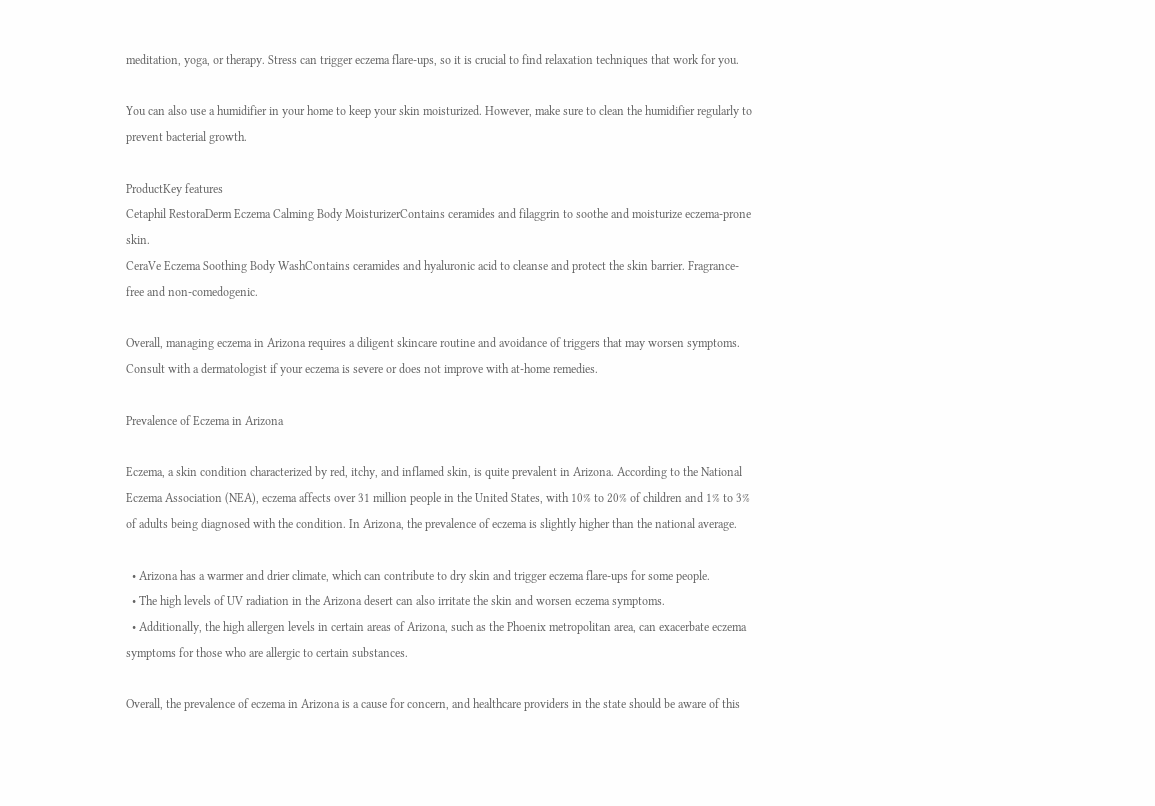meditation, yoga, or therapy. Stress can trigger eczema flare-ups, so it is crucial to find relaxation techniques that work for you.

You can also use a humidifier in your home to keep your skin moisturized. However, make sure to clean the humidifier regularly to prevent bacterial growth.

ProductKey features
Cetaphil RestoraDerm Eczema Calming Body MoisturizerContains ceramides and filaggrin to soothe and moisturize eczema-prone skin.
CeraVe Eczema Soothing Body WashContains ceramides and hyaluronic acid to cleanse and protect the skin barrier. Fragrance-free and non-comedogenic.

Overall, managing eczema in Arizona requires a diligent skincare routine and avoidance of triggers that may worsen symptoms. Consult with a dermatologist if your eczema is severe or does not improve with at-home remedies.

Prevalence of Eczema in Arizona

Eczema, a skin condition characterized by red, itchy, and inflamed skin, is quite prevalent in Arizona. According to the National Eczema Association (NEA), eczema affects over 31 million people in the United States, with 10% to 20% of children and 1% to 3% of adults being diagnosed with the condition. In Arizona, the prevalence of eczema is slightly higher than the national average.

  • Arizona has a warmer and drier climate, which can contribute to dry skin and trigger eczema flare-ups for some people.
  • The high levels of UV radiation in the Arizona desert can also irritate the skin and worsen eczema symptoms.
  • Additionally, the high allergen levels in certain areas of Arizona, such as the Phoenix metropolitan area, can exacerbate eczema symptoms for those who are allergic to certain substances.

Overall, the prevalence of eczema in Arizona is a cause for concern, and healthcare providers in the state should be aware of this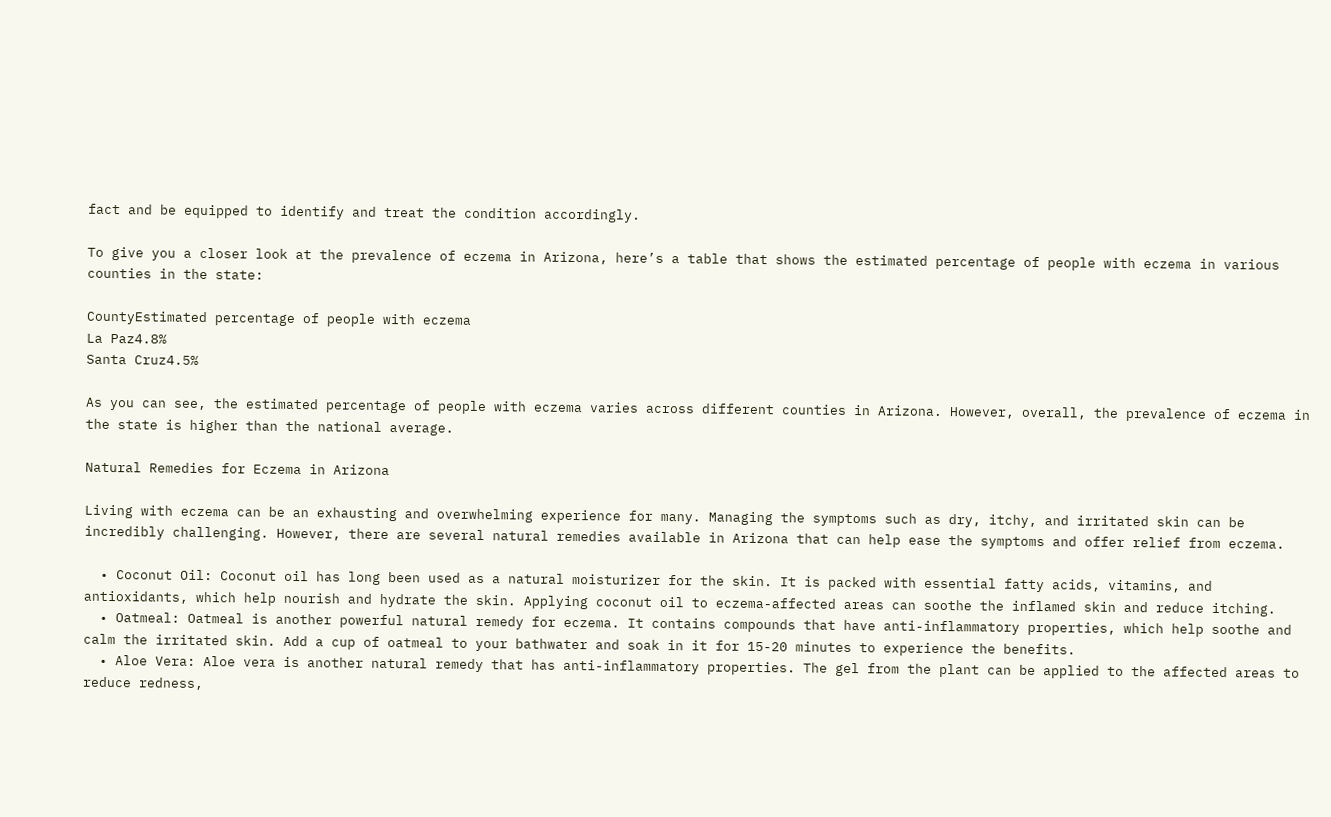fact and be equipped to identify and treat the condition accordingly.

To give you a closer look at the prevalence of eczema in Arizona, here’s a table that shows the estimated percentage of people with eczema in various counties in the state:

CountyEstimated percentage of people with eczema
La Paz4.8%
Santa Cruz4.5%

As you can see, the estimated percentage of people with eczema varies across different counties in Arizona. However, overall, the prevalence of eczema in the state is higher than the national average.

Natural Remedies for Eczema in Arizona

Living with eczema can be an exhausting and overwhelming experience for many. Managing the symptoms such as dry, itchy, and irritated skin can be incredibly challenging. However, there are several natural remedies available in Arizona that can help ease the symptoms and offer relief from eczema.

  • Coconut Oil: Coconut oil has long been used as a natural moisturizer for the skin. It is packed with essential fatty acids, vitamins, and antioxidants, which help nourish and hydrate the skin. Applying coconut oil to eczema-affected areas can soothe the inflamed skin and reduce itching.
  • Oatmeal: Oatmeal is another powerful natural remedy for eczema. It contains compounds that have anti-inflammatory properties, which help soothe and calm the irritated skin. Add a cup of oatmeal to your bathwater and soak in it for 15-20 minutes to experience the benefits.
  • Aloe Vera: Aloe vera is another natural remedy that has anti-inflammatory properties. The gel from the plant can be applied to the affected areas to reduce redness,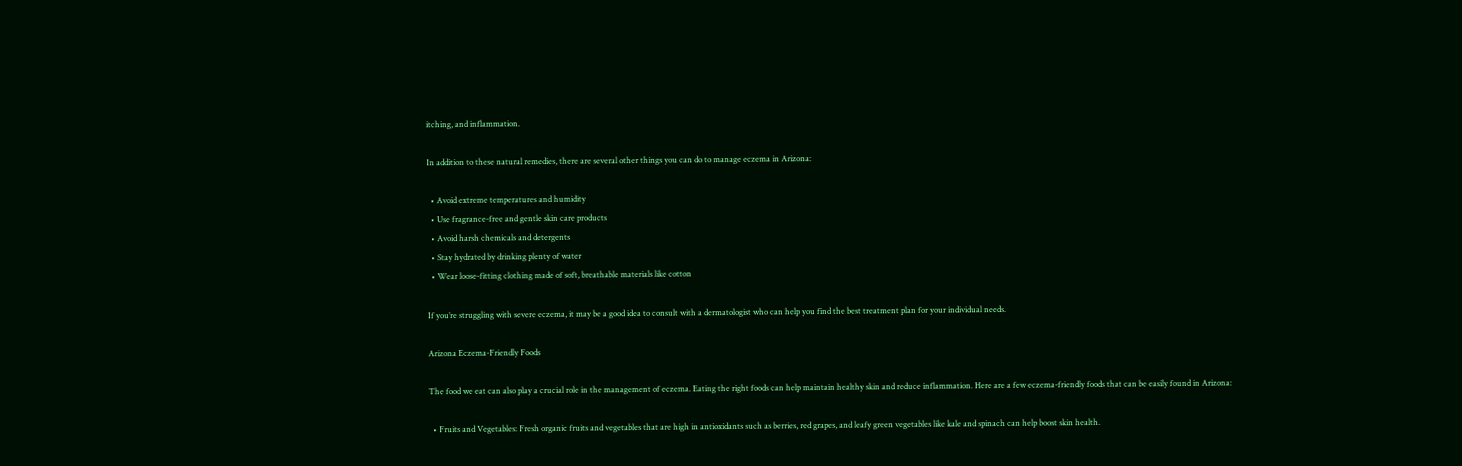itching, and inflammation.

In addition to these natural remedies, there are several other things you can do to manage eczema in Arizona:

  • Avoid extreme temperatures and humidity
  • Use fragrance-free and gentle skin care products
  • Avoid harsh chemicals and detergents
  • Stay hydrated by drinking plenty of water
  • Wear loose-fitting clothing made of soft, breathable materials like cotton

If you’re struggling with severe eczema, it may be a good idea to consult with a dermatologist who can help you find the best treatment plan for your individual needs.

Arizona Eczema-Friendly Foods

The food we eat can also play a crucial role in the management of eczema. Eating the right foods can help maintain healthy skin and reduce inflammation. Here are a few eczema-friendly foods that can be easily found in Arizona:

  • Fruits and Vegetables: Fresh organic fruits and vegetables that are high in antioxidants such as berries, red grapes, and leafy green vegetables like kale and spinach can help boost skin health.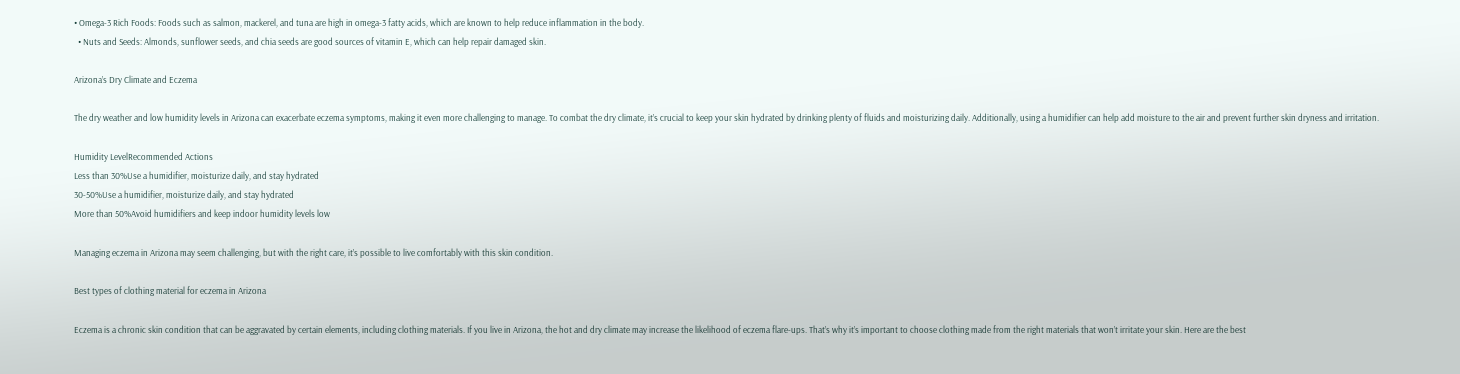• Omega-3 Rich Foods: Foods such as salmon, mackerel, and tuna are high in omega-3 fatty acids, which are known to help reduce inflammation in the body.
  • Nuts and Seeds: Almonds, sunflower seeds, and chia seeds are good sources of vitamin E, which can help repair damaged skin.

Arizona’s Dry Climate and Eczema

The dry weather and low humidity levels in Arizona can exacerbate eczema symptoms, making it even more challenging to manage. To combat the dry climate, it’s crucial to keep your skin hydrated by drinking plenty of fluids and moisturizing daily. Additionally, using a humidifier can help add moisture to the air and prevent further skin dryness and irritation.

Humidity LevelRecommended Actions
Less than 30%Use a humidifier, moisturize daily, and stay hydrated
30-50%Use a humidifier, moisturize daily, and stay hydrated
More than 50%Avoid humidifiers and keep indoor humidity levels low

Managing eczema in Arizona may seem challenging, but with the right care, it’s possible to live comfortably with this skin condition.

Best types of clothing material for eczema in Arizona

Eczema is a chronic skin condition that can be aggravated by certain elements, including clothing materials. If you live in Arizona, the hot and dry climate may increase the likelihood of eczema flare-ups. That’s why it’s important to choose clothing made from the right materials that won’t irritate your skin. Here are the best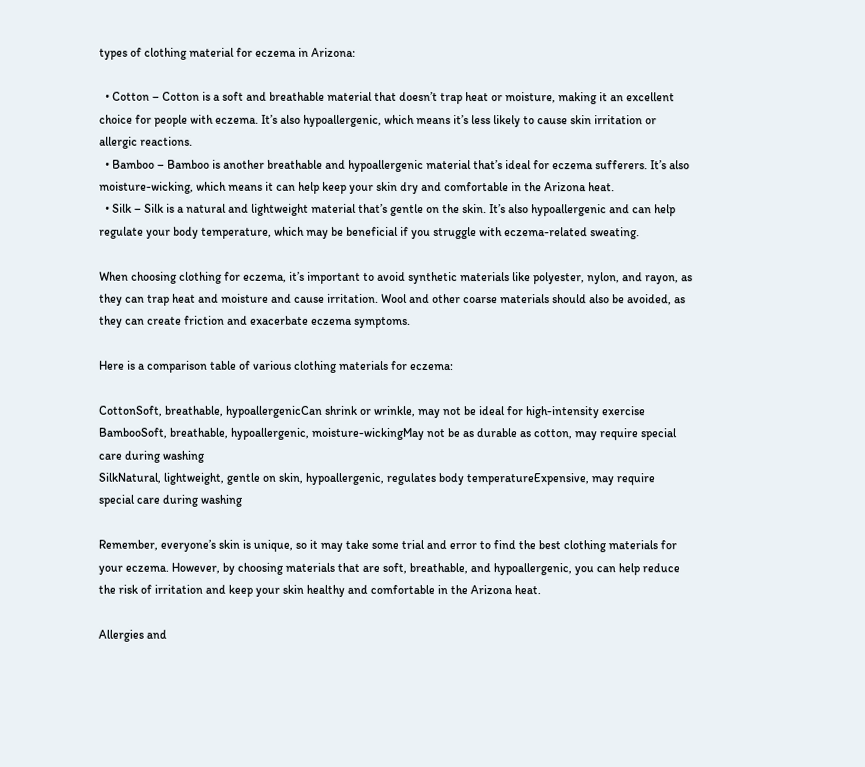types of clothing material for eczema in Arizona:

  • Cotton – Cotton is a soft and breathable material that doesn’t trap heat or moisture, making it an excellent choice for people with eczema. It’s also hypoallergenic, which means it’s less likely to cause skin irritation or allergic reactions.
  • Bamboo – Bamboo is another breathable and hypoallergenic material that’s ideal for eczema sufferers. It’s also moisture-wicking, which means it can help keep your skin dry and comfortable in the Arizona heat.
  • Silk – Silk is a natural and lightweight material that’s gentle on the skin. It’s also hypoallergenic and can help regulate your body temperature, which may be beneficial if you struggle with eczema-related sweating.

When choosing clothing for eczema, it’s important to avoid synthetic materials like polyester, nylon, and rayon, as they can trap heat and moisture and cause irritation. Wool and other coarse materials should also be avoided, as they can create friction and exacerbate eczema symptoms.

Here is a comparison table of various clothing materials for eczema:

CottonSoft, breathable, hypoallergenicCan shrink or wrinkle, may not be ideal for high-intensity exercise
BambooSoft, breathable, hypoallergenic, moisture-wickingMay not be as durable as cotton, may require special care during washing
SilkNatural, lightweight, gentle on skin, hypoallergenic, regulates body temperatureExpensive, may require special care during washing

Remember, everyone’s skin is unique, so it may take some trial and error to find the best clothing materials for your eczema. However, by choosing materials that are soft, breathable, and hypoallergenic, you can help reduce the risk of irritation and keep your skin healthy and comfortable in the Arizona heat.

Allergies and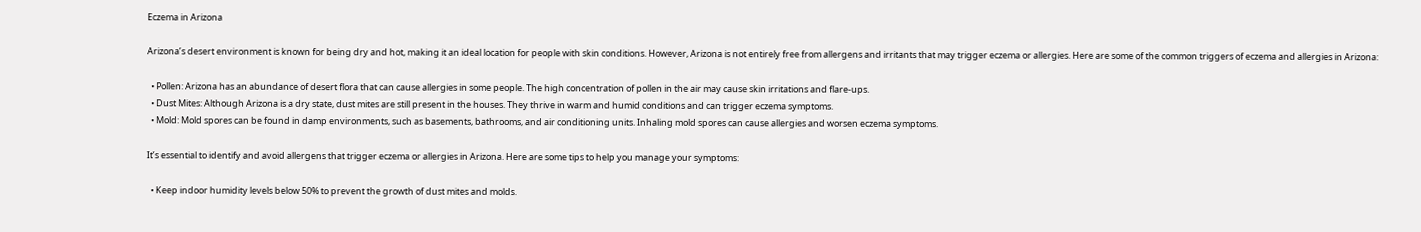Eczema in Arizona

Arizona’s desert environment is known for being dry and hot, making it an ideal location for people with skin conditions. However, Arizona is not entirely free from allergens and irritants that may trigger eczema or allergies. Here are some of the common triggers of eczema and allergies in Arizona:

  • Pollen: Arizona has an abundance of desert flora that can cause allergies in some people. The high concentration of pollen in the air may cause skin irritations and flare-ups.
  • Dust Mites: Although Arizona is a dry state, dust mites are still present in the houses. They thrive in warm and humid conditions and can trigger eczema symptoms.
  • Mold: Mold spores can be found in damp environments, such as basements, bathrooms, and air conditioning units. Inhaling mold spores can cause allergies and worsen eczema symptoms.

It’s essential to identify and avoid allergens that trigger eczema or allergies in Arizona. Here are some tips to help you manage your symptoms:

  • Keep indoor humidity levels below 50% to prevent the growth of dust mites and molds.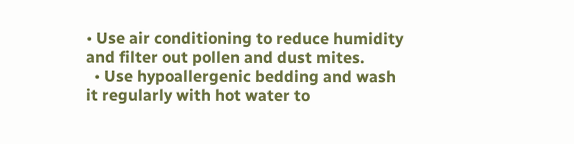• Use air conditioning to reduce humidity and filter out pollen and dust mites.
  • Use hypoallergenic bedding and wash it regularly with hot water to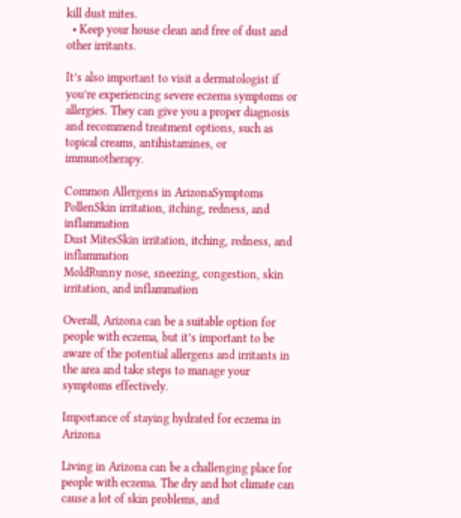kill dust mites.
  • Keep your house clean and free of dust and other irritants.

It’s also important to visit a dermatologist if you’re experiencing severe eczema symptoms or allergies. They can give you a proper diagnosis and recommend treatment options, such as topical creams, antihistamines, or immunotherapy.

Common Allergens in ArizonaSymptoms
PollenSkin irritation, itching, redness, and inflammation
Dust MitesSkin irritation, itching, redness, and inflammation
MoldRunny nose, sneezing, congestion, skin irritation, and inflammation

Overall, Arizona can be a suitable option for people with eczema, but it’s important to be aware of the potential allergens and irritants in the area and take steps to manage your symptoms effectively.

Importance of staying hydrated for eczema in Arizona

Living in Arizona can be a challenging place for people with eczema. The dry and hot climate can cause a lot of skin problems, and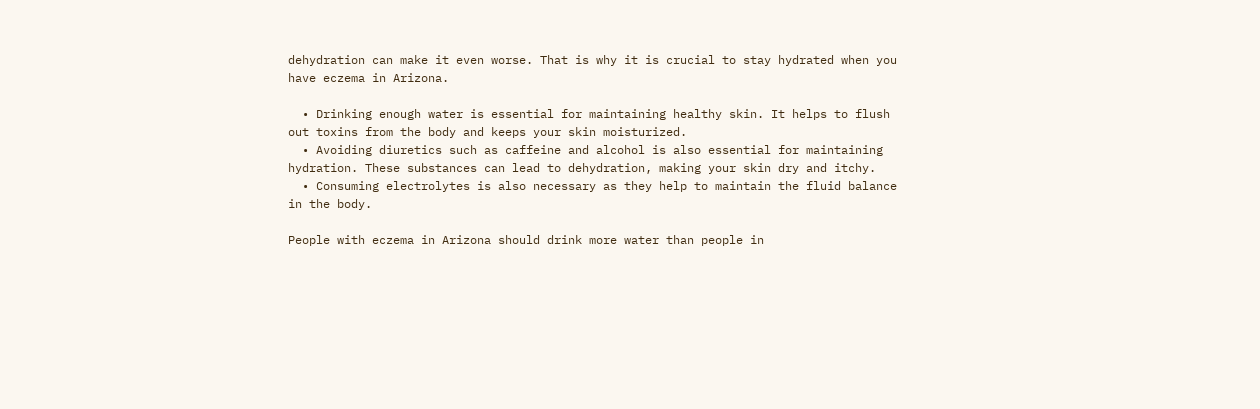dehydration can make it even worse. That is why it is crucial to stay hydrated when you have eczema in Arizona.

  • Drinking enough water is essential for maintaining healthy skin. It helps to flush out toxins from the body and keeps your skin moisturized.
  • Avoiding diuretics such as caffeine and alcohol is also essential for maintaining hydration. These substances can lead to dehydration, making your skin dry and itchy.
  • Consuming electrolytes is also necessary as they help to maintain the fluid balance in the body.

People with eczema in Arizona should drink more water than people in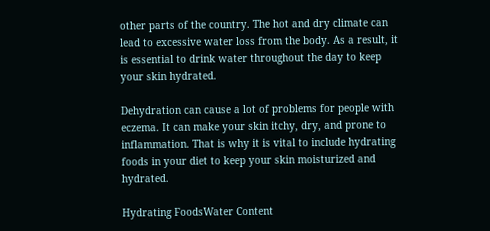other parts of the country. The hot and dry climate can lead to excessive water loss from the body. As a result, it is essential to drink water throughout the day to keep your skin hydrated.

Dehydration can cause a lot of problems for people with eczema. It can make your skin itchy, dry, and prone to inflammation. That is why it is vital to include hydrating foods in your diet to keep your skin moisturized and hydrated.

Hydrating FoodsWater Content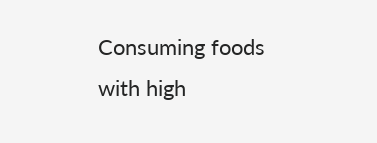Consuming foods with high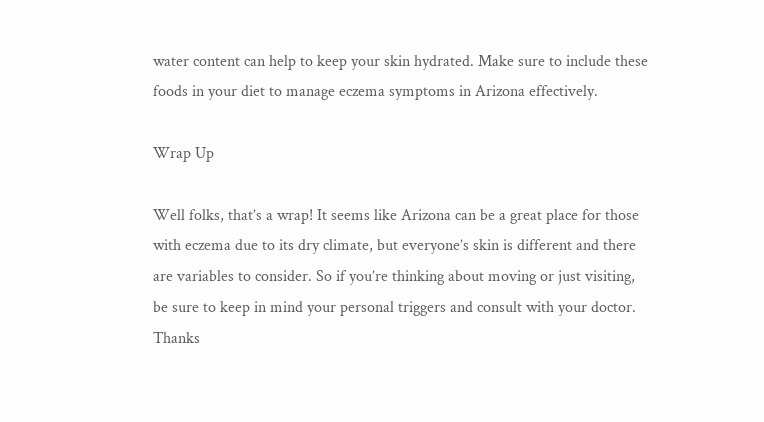water content can help to keep your skin hydrated. Make sure to include these foods in your diet to manage eczema symptoms in Arizona effectively.

Wrap Up

Well folks, that’s a wrap! It seems like Arizona can be a great place for those with eczema due to its dry climate, but everyone’s skin is different and there are variables to consider. So if you’re thinking about moving or just visiting, be sure to keep in mind your personal triggers and consult with your doctor. Thanks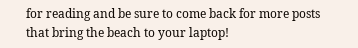for reading and be sure to come back for more posts that bring the beach to your laptop!